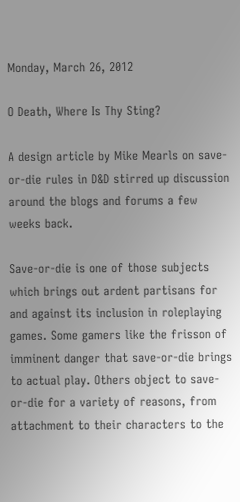Monday, March 26, 2012

O Death, Where Is Thy Sting?

A design article by Mike Mearls on save-or-die rules in D&D stirred up discussion around the blogs and forums a few weeks back.

Save-or-die is one of those subjects which brings out ardent partisans for and against its inclusion in roleplaying games. Some gamers like the frisson of imminent danger that save-or-die brings to actual play. Others object to save-or-die for a variety of reasons, from attachment to their characters to the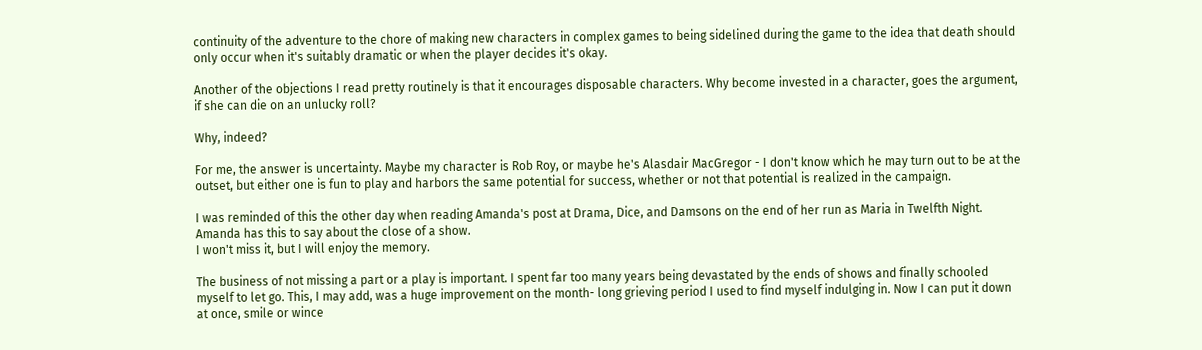continuity of the adventure to the chore of making new characters in complex games to being sidelined during the game to the idea that death should only occur when it's suitably dramatic or when the player decides it's okay.

Another of the objections I read pretty routinely is that it encourages disposable characters. Why become invested in a character, goes the argument, if she can die on an unlucky roll?

Why, indeed?

For me, the answer is uncertainty. Maybe my character is Rob Roy, or maybe he's Alasdair MacGregor - I don't know which he may turn out to be at the outset, but either one is fun to play and harbors the same potential for success, whether or not that potential is realized in the campaign.

I was reminded of this the other day when reading Amanda's post at Drama, Dice, and Damsons on the end of her run as Maria in Twelfth Night. Amanda has this to say about the close of a show.
I won't miss it, but I will enjoy the memory.

The business of not missing a part or a play is important. I spent far too many years being devastated by the ends of shows and finally schooled myself to let go. This, I may add, was a huge improvement on the month- long grieving period I used to find myself indulging in. Now I can put it down at once, smile or wince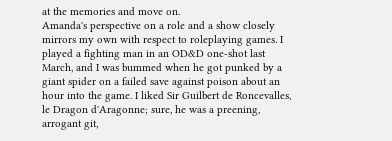at the memories and move on.
Amanda's perspective on a role and a show closely mirrors my own with respect to roleplaying games. I played a fighting man in an OD&D one-shot last March, and I was bummed when he got punked by a giant spider on a failed save against poison about an hour into the game. I liked Sir Guilbert de Roncevalles, le Dragon d'Aragonne; sure, he was a preening, arrogant git,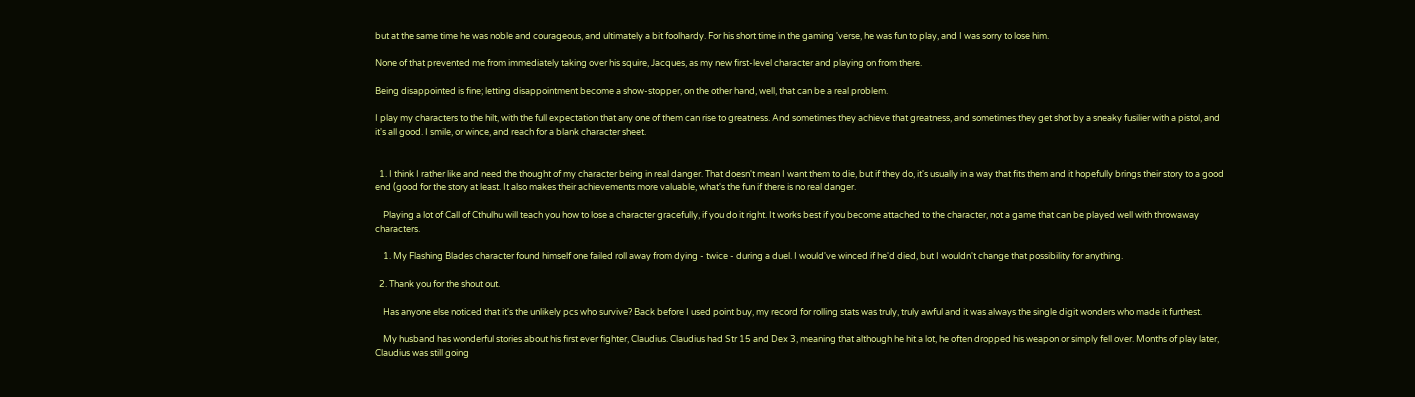but at the same time he was noble and courageous, and ultimately a bit foolhardy. For his short time in the gaming 'verse, he was fun to play, and I was sorry to lose him.

None of that prevented me from immediately taking over his squire, Jacques, as my new first-level character and playing on from there.

Being disappointed is fine; letting disappointment become a show-stopper, on the other hand, well, that can be a real problem.

I play my characters to the hilt, with the full expectation that any one of them can rise to greatness. And sometimes they achieve that greatness, and sometimes they get shot by a sneaky fusilier with a pistol, and it's all good. I smile, or wince, and reach for a blank character sheet.


  1. I think I rather like and need the thought of my character being in real danger. That doesn't mean I want them to die, but if they do, it's usually in a way that fits them and it hopefully brings their story to a good end (good for the story at least. It also makes their achievements more valuable, what's the fun if there is no real danger.

    Playing a lot of Call of Cthulhu will teach you how to lose a character gracefully, if you do it right. It works best if you become attached to the character, not a game that can be played well with throwaway characters.

    1. My Flashing Blades character found himself one failed roll away from dying - twice - during a duel. I would've winced if he'd died, but I wouldn't change that possibility for anything.

  2. Thank you for the shout out.

    Has anyone else noticed that it's the unlikely pcs who survive? Back before I used point buy, my record for rolling stats was truly, truly awful and it was always the single digit wonders who made it furthest.

    My husband has wonderful stories about his first ever fighter, Claudius. Claudius had Str 15 and Dex 3, meaning that although he hit a lot, he often dropped his weapon or simply fell over. Months of play later, Claudius was still going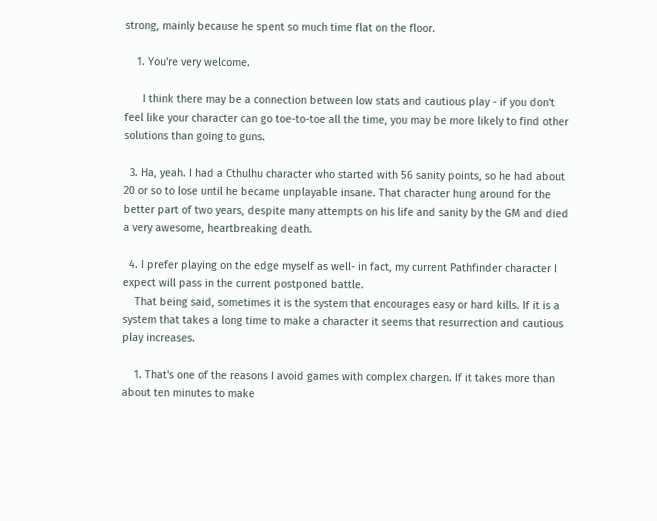strong, mainly because he spent so much time flat on the floor.

    1. You're very welcome.

      I think there may be a connection between low stats and cautious play - if you don't feel like your character can go toe-to-toe all the time, you may be more likely to find other solutions than going to guns.

  3. Ha, yeah. I had a Cthulhu character who started with 56 sanity points, so he had about 20 or so to lose until he became unplayable insane. That character hung around for the better part of two years, despite many attempts on his life and sanity by the GM and died a very awesome, heartbreaking death.

  4. I prefer playing on the edge myself as well- in fact, my current Pathfinder character I expect will pass in the current postponed battle.
    That being said, sometimes it is the system that encourages easy or hard kills. If it is a system that takes a long time to make a character it seems that resurrection and cautious play increases.

    1. That's one of the reasons I avoid games with complex chargen. If it takes more than about ten minutes to make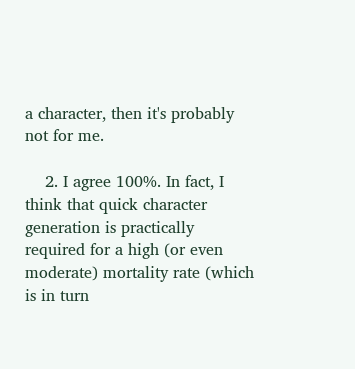a character, then it's probably not for me.

    2. I agree 100%. In fact, I think that quick character generation is practically required for a high (or even moderate) mortality rate (which is in turn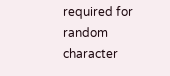required for random character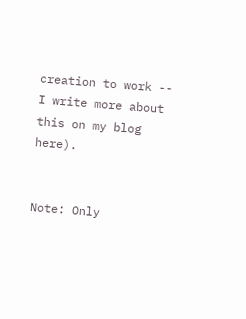creation to work -- I write more about this on my blog here).


Note: Only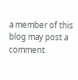a member of this blog may post a comment.